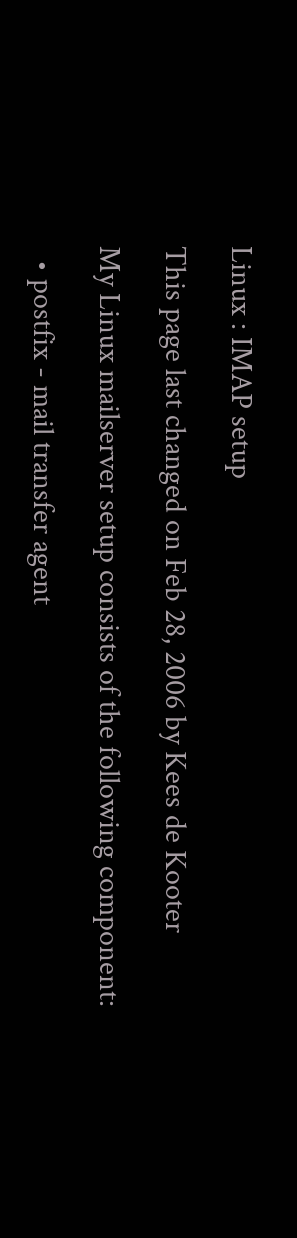Linux : IMAP setup

This page last changed on Feb 28, 2006 by Kees de Kooter

My Linux mailserver setup consists of the following component:

  • postfix - mail transfer agent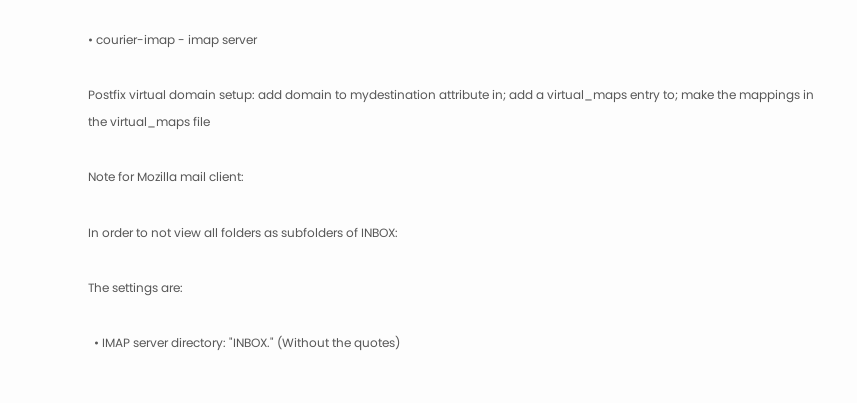• courier-imap - imap server

Postfix virtual domain setup: add domain to mydestination attribute in; add a virtual_maps entry to; make the mappings in the virtual_maps file

Note for Mozilla mail client:

In order to not view all folders as subfolders of INBOX:

The settings are:

  • IMAP server directory: "INBOX." (Without the quotes)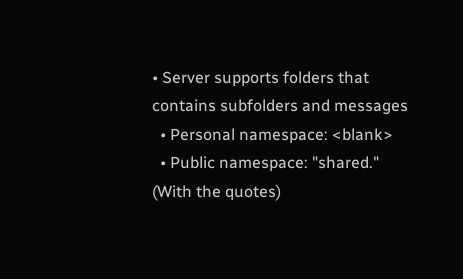• Server supports folders that contains subfolders and messages
  • Personal namespace: <blank>
  • Public namespace: "shared." (With the quotes)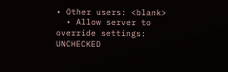• Other users: <blank>
  • Allow server to override settings: UNCHECKED